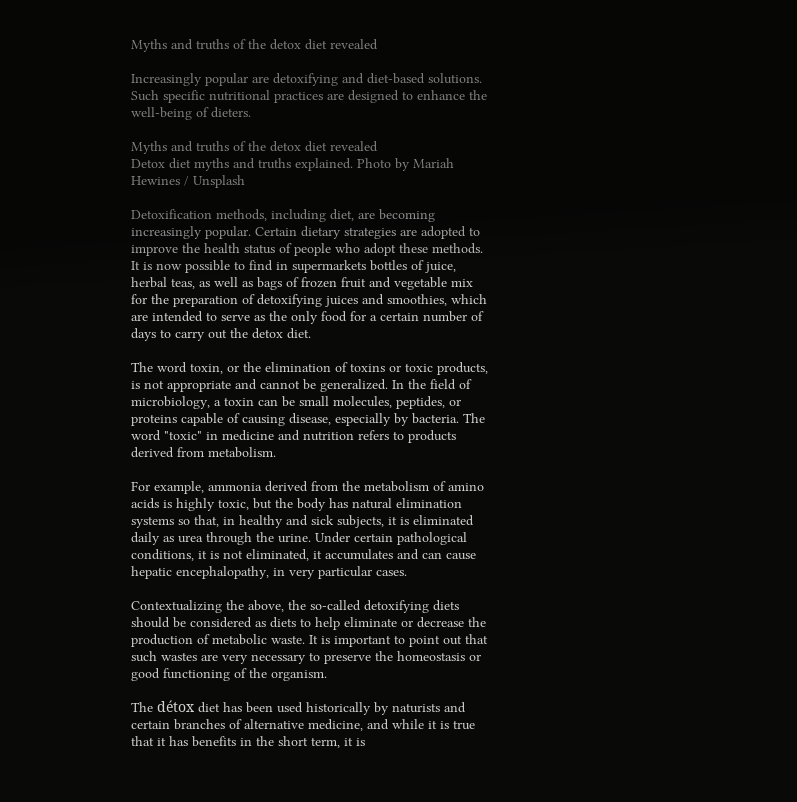Myths and truths of the detox diet revealed

Increasingly popular are detoxifying and diet-based solutions. Such specific nutritional practices are designed to enhance the well-being of dieters.

Myths and truths of the detox diet revealed
Detox diet myths and truths explained. Photo by Mariah Hewines / Unsplash

Detoxification methods, including diet, are becoming increasingly popular. Certain dietary strategies are adopted to improve the health status of people who adopt these methods. It is now possible to find in supermarkets bottles of juice, herbal teas, as well as bags of frozen fruit and vegetable mix for the preparation of detoxifying juices and smoothies, which are intended to serve as the only food for a certain number of days to carry out the detox diet.

The word toxin, or the elimination of toxins or toxic products, is not appropriate and cannot be generalized. In the field of microbiology, a toxin can be small molecules, peptides, or proteins capable of causing disease, especially by bacteria. The word "toxic" in medicine and nutrition refers to products derived from metabolism.

For example, ammonia derived from the metabolism of amino acids is highly toxic, but the body has natural elimination systems so that, in healthy and sick subjects, it is eliminated daily as urea through the urine. Under certain pathological conditions, it is not eliminated, it accumulates and can cause hepatic encephalopathy, in very particular cases.

Contextualizing the above, the so-called detoxifying diets should be considered as diets to help eliminate or decrease the production of metabolic waste. It is important to point out that such wastes are very necessary to preserve the homeostasis or good functioning of the organism.

The détox diet has been used historically by naturists and certain branches of alternative medicine, and while it is true that it has benefits in the short term, it is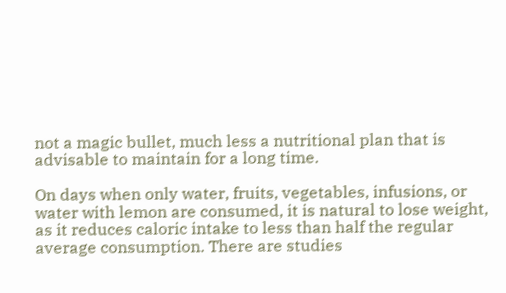not a magic bullet, much less a nutritional plan that is advisable to maintain for a long time.

On days when only water, fruits, vegetables, infusions, or water with lemon are consumed, it is natural to lose weight, as it reduces caloric intake to less than half the regular average consumption. There are studies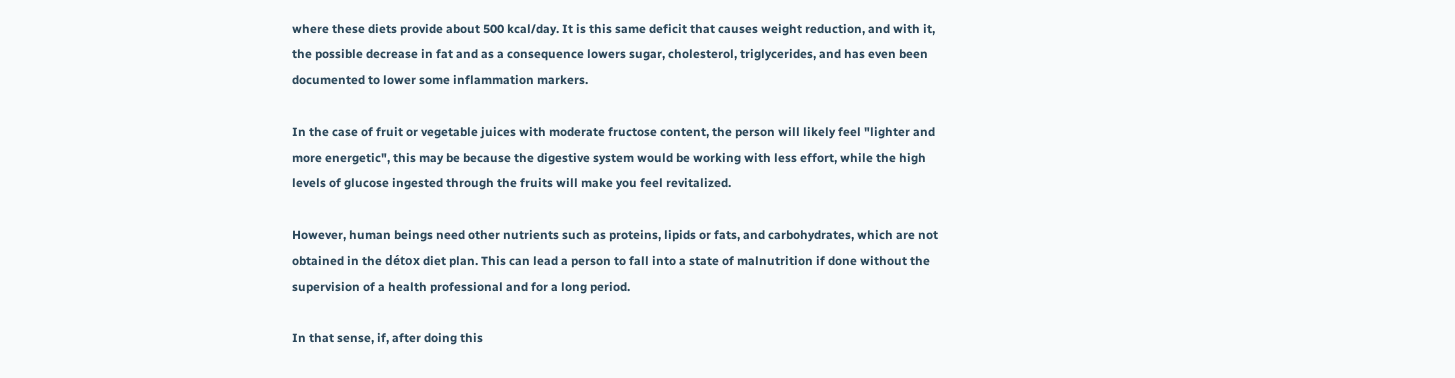where these diets provide about 500 kcal/day. It is this same deficit that causes weight reduction, and with it, the possible decrease in fat and as a consequence lowers sugar, cholesterol, triglycerides, and has even been documented to lower some inflammation markers.

In the case of fruit or vegetable juices with moderate fructose content, the person will likely feel "lighter and more energetic", this may be because the digestive system would be working with less effort, while the high levels of glucose ingested through the fruits will make you feel revitalized.

However, human beings need other nutrients such as proteins, lipids or fats, and carbohydrates, which are not obtained in the détox diet plan. This can lead a person to fall into a state of malnutrition if done without the supervision of a health professional and for a long period.

In that sense, if, after doing this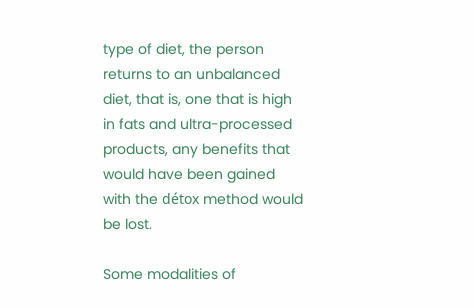type of diet, the person returns to an unbalanced diet, that is, one that is high in fats and ultra-processed products, any benefits that would have been gained with the détox method would be lost.

Some modalities of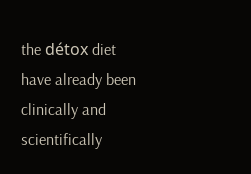the détox diet have already been clinically and scientifically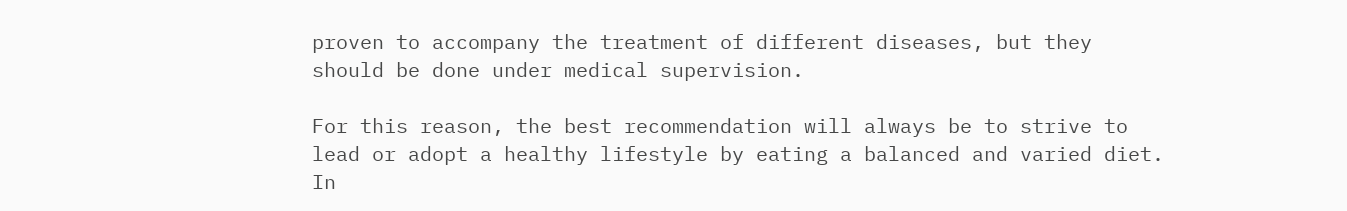proven to accompany the treatment of different diseases, but they should be done under medical supervision.

For this reason, the best recommendation will always be to strive to lead or adopt a healthy lifestyle by eating a balanced and varied diet. In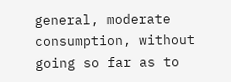general, moderate consumption, without going so far as to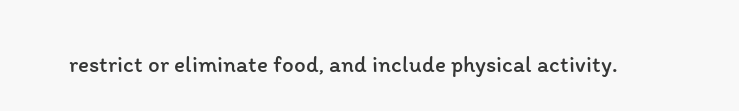restrict or eliminate food, and include physical activity.